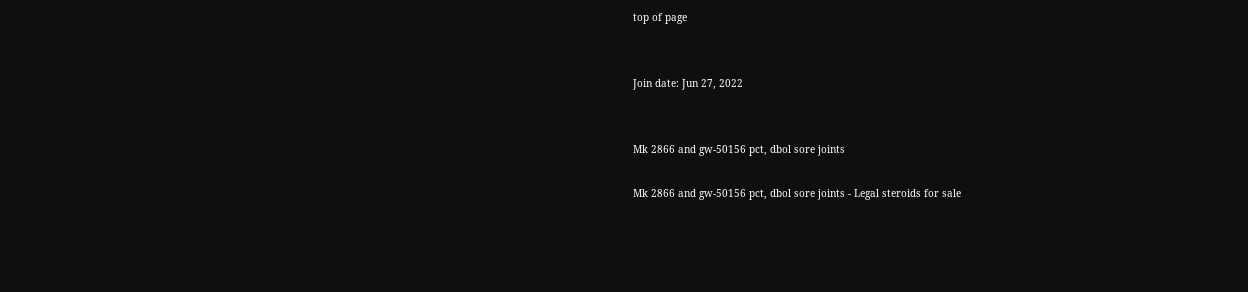top of page


Join date: Jun 27, 2022


Mk 2866 and gw-50156 pct, dbol sore joints

Mk 2866 and gw-50156 pct, dbol sore joints - Legal steroids for sale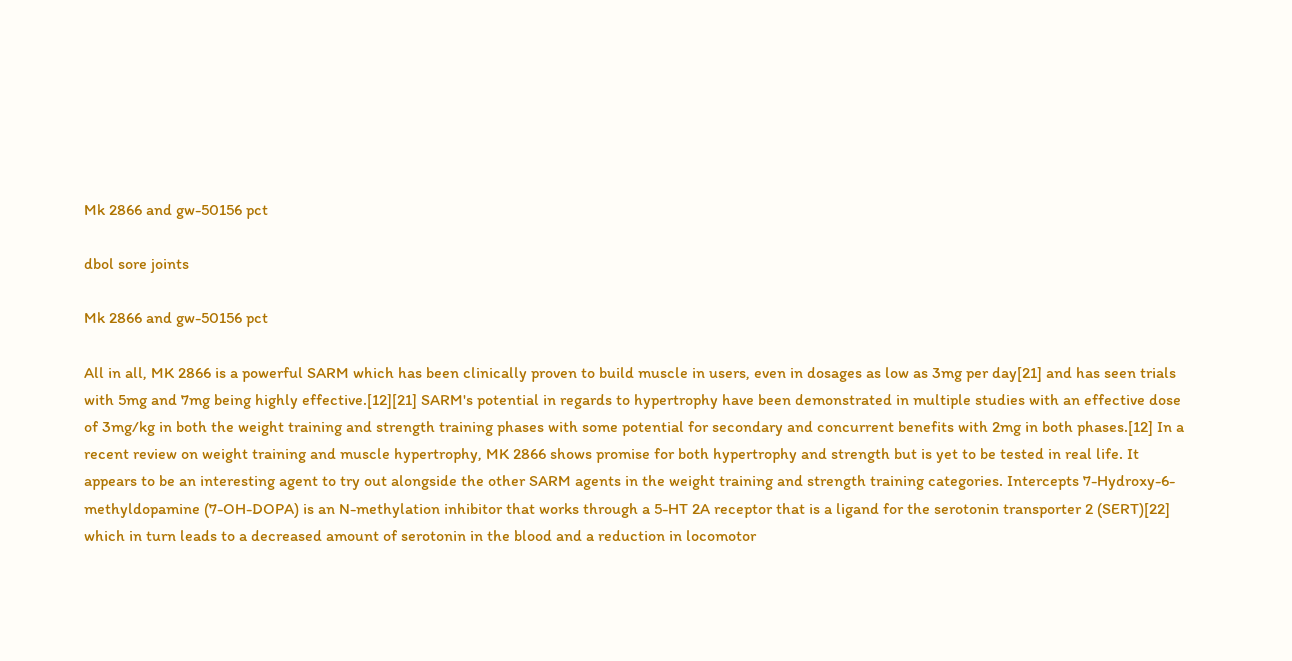Mk 2866 and gw-50156 pct

dbol sore joints

Mk 2866 and gw-50156 pct

All in all, MK 2866 is a powerful SARM which has been clinically proven to build muscle in users, even in dosages as low as 3mg per day[21] and has seen trials with 5mg and 7mg being highly effective.[12][21] SARM's potential in regards to hypertrophy have been demonstrated in multiple studies with an effective dose of 3mg/kg in both the weight training and strength training phases with some potential for secondary and concurrent benefits with 2mg in both phases.[12] In a recent review on weight training and muscle hypertrophy, MK 2866 shows promise for both hypertrophy and strength but is yet to be tested in real life. It appears to be an interesting agent to try out alongside the other SARM agents in the weight training and strength training categories. Intercepts 7-Hydroxy-6-methyldopamine (7-OH-DOPA) is an N-methylation inhibitor that works through a 5-HT 2A receptor that is a ligand for the serotonin transporter 2 (SERT)[22] which in turn leads to a decreased amount of serotonin in the blood and a reduction in locomotor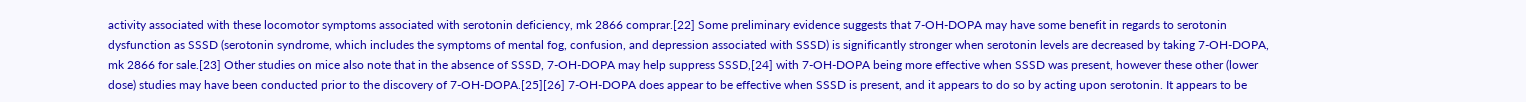activity associated with these locomotor symptoms associated with serotonin deficiency, mk 2866 comprar.[22] Some preliminary evidence suggests that 7-OH-DOPA may have some benefit in regards to serotonin dysfunction as SSSD (serotonin syndrome, which includes the symptoms of mental fog, confusion, and depression associated with SSSD) is significantly stronger when serotonin levels are decreased by taking 7-OH-DOPA, mk 2866 for sale.[23] Other studies on mice also note that in the absence of SSSD, 7-OH-DOPA may help suppress SSSD,[24] with 7-OH-DOPA being more effective when SSSD was present, however these other (lower dose) studies may have been conducted prior to the discovery of 7-OH-DOPA.[25][26] 7-OH-DOPA does appear to be effective when SSSD is present, and it appears to do so by acting upon serotonin. It appears to be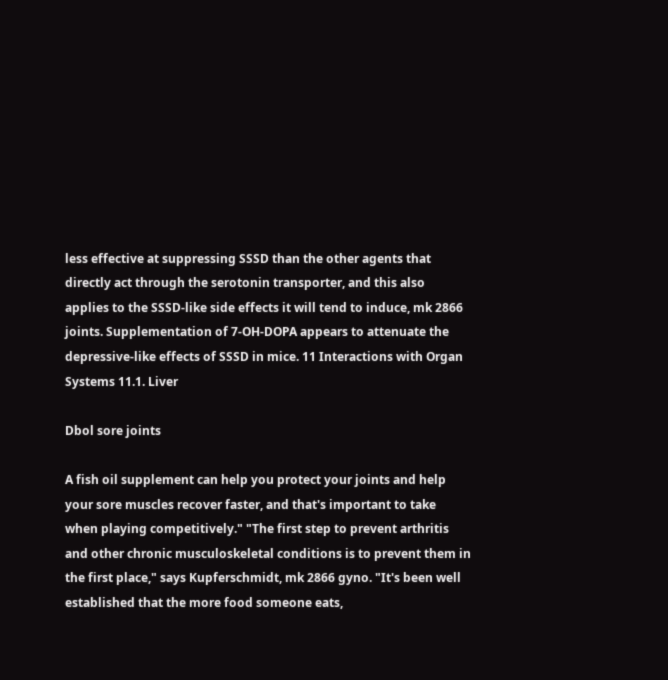less effective at suppressing SSSD than the other agents that directly act through the serotonin transporter, and this also applies to the SSSD-like side effects it will tend to induce, mk 2866 joints. Supplementation of 7-OH-DOPA appears to attenuate the depressive-like effects of SSSD in mice. 11 Interactions with Organ Systems 11.1. Liver

Dbol sore joints

A fish oil supplement can help you protect your joints and help your sore muscles recover faster, and that's important to take when playing competitively." "The first step to prevent arthritis and other chronic musculoskeletal conditions is to prevent them in the first place," says Kupferschmidt, mk 2866 gyno. "It's been well established that the more food someone eats,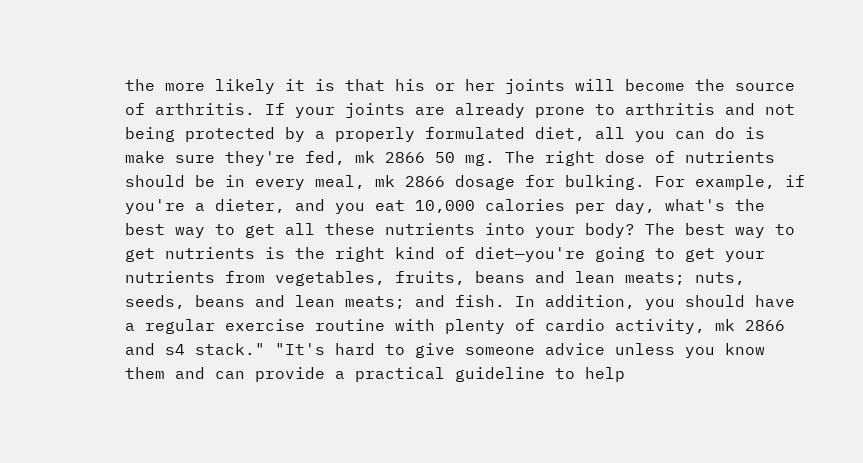the more likely it is that his or her joints will become the source of arthritis. If your joints are already prone to arthritis and not being protected by a properly formulated diet, all you can do is make sure they're fed, mk 2866 50 mg. The right dose of nutrients should be in every meal, mk 2866 dosage for bulking. For example, if you're a dieter, and you eat 10,000 calories per day, what's the best way to get all these nutrients into your body? The best way to get nutrients is the right kind of diet—you're going to get your nutrients from vegetables, fruits, beans and lean meats; nuts, seeds, beans and lean meats; and fish. In addition, you should have a regular exercise routine with plenty of cardio activity, mk 2866 and s4 stack." "It's hard to give someone advice unless you know them and can provide a practical guideline to help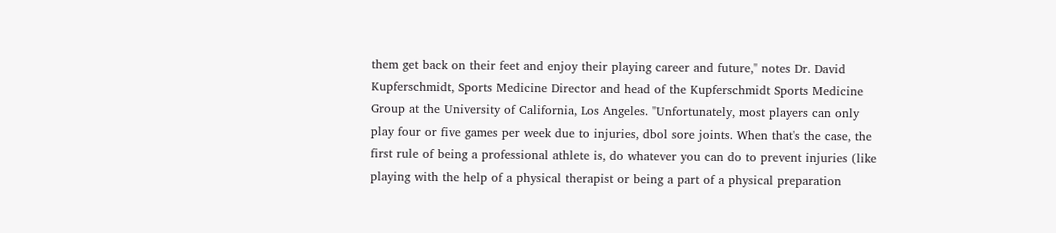them get back on their feet and enjoy their playing career and future," notes Dr. David Kupferschmidt, Sports Medicine Director and head of the Kupferschmidt Sports Medicine Group at the University of California, Los Angeles. "Unfortunately, most players can only play four or five games per week due to injuries, dbol sore joints. When that's the case, the first rule of being a professional athlete is, do whatever you can do to prevent injuries (like playing with the help of a physical therapist or being a part of a physical preparation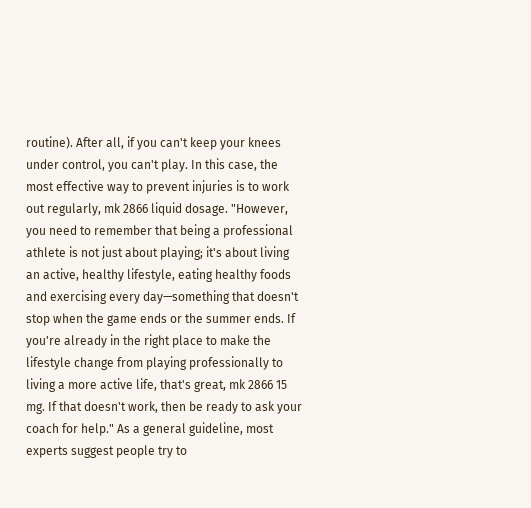routine). After all, if you can't keep your knees under control, you can't play. In this case, the most effective way to prevent injuries is to work out regularly, mk 2866 liquid dosage. "However, you need to remember that being a professional athlete is not just about playing; it's about living an active, healthy lifestyle, eating healthy foods and exercising every day—something that doesn't stop when the game ends or the summer ends. If you're already in the right place to make the lifestyle change from playing professionally to living a more active life, that's great, mk 2866 15 mg. If that doesn't work, then be ready to ask your coach for help." As a general guideline, most experts suggest people try to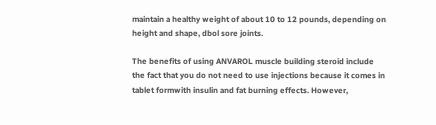maintain a healthy weight of about 10 to 12 pounds, depending on height and shape, dbol sore joints.

The benefits of using ANVAROL muscle building steroid include the fact that you do not need to use injections because it comes in tablet formwith insulin and fat burning effects. However,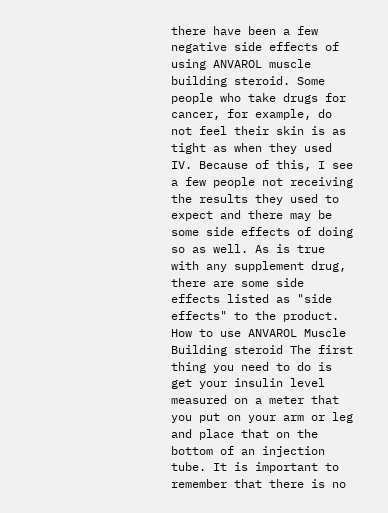there have been a few negative side effects of using ANVAROL muscle building steroid. Some people who take drugs for cancer, for example, do not feel their skin is as tight as when they used IV. Because of this, I see a few people not receiving the results they used to expect and there may be some side effects of doing so as well. As is true with any supplement drug, there are some side effects listed as "side effects" to the product. How to use ANVAROL Muscle Building steroid The first thing you need to do is get your insulin level measured on a meter that you put on your arm or leg and place that on the bottom of an injection tube. It is important to remember that there is no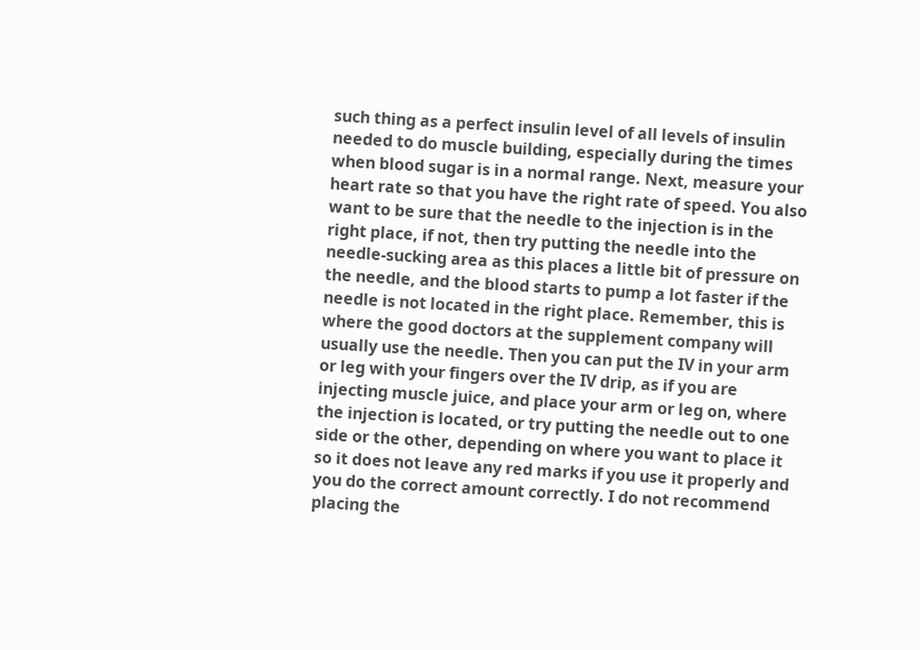such thing as a perfect insulin level of all levels of insulin needed to do muscle building, especially during the times when blood sugar is in a normal range. Next, measure your heart rate so that you have the right rate of speed. You also want to be sure that the needle to the injection is in the right place, if not, then try putting the needle into the needle-sucking area as this places a little bit of pressure on the needle, and the blood starts to pump a lot faster if the needle is not located in the right place. Remember, this is where the good doctors at the supplement company will usually use the needle. Then you can put the IV in your arm or leg with your fingers over the IV drip, as if you are injecting muscle juice, and place your arm or leg on, where the injection is located, or try putting the needle out to one side or the other, depending on where you want to place it so it does not leave any red marks if you use it properly and you do the correct amount correctly. I do not recommend placing the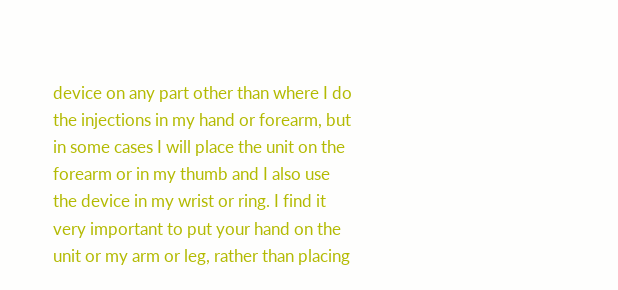device on any part other than where I do the injections in my hand or forearm, but in some cases I will place the unit on the forearm or in my thumb and I also use the device in my wrist or ring. I find it very important to put your hand on the unit or my arm or leg, rather than placing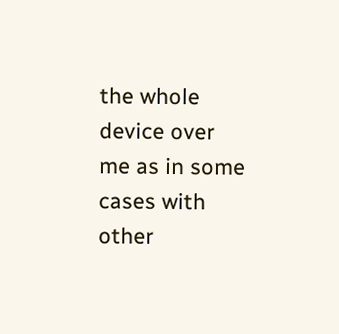the whole device over me as in some cases with other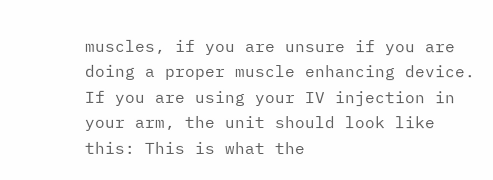muscles, if you are unsure if you are doing a proper muscle enhancing device. If you are using your IV injection in your arm, the unit should look like this: This is what the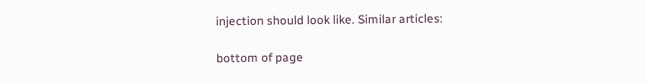injection should look like. Similar articles:

bottom of page